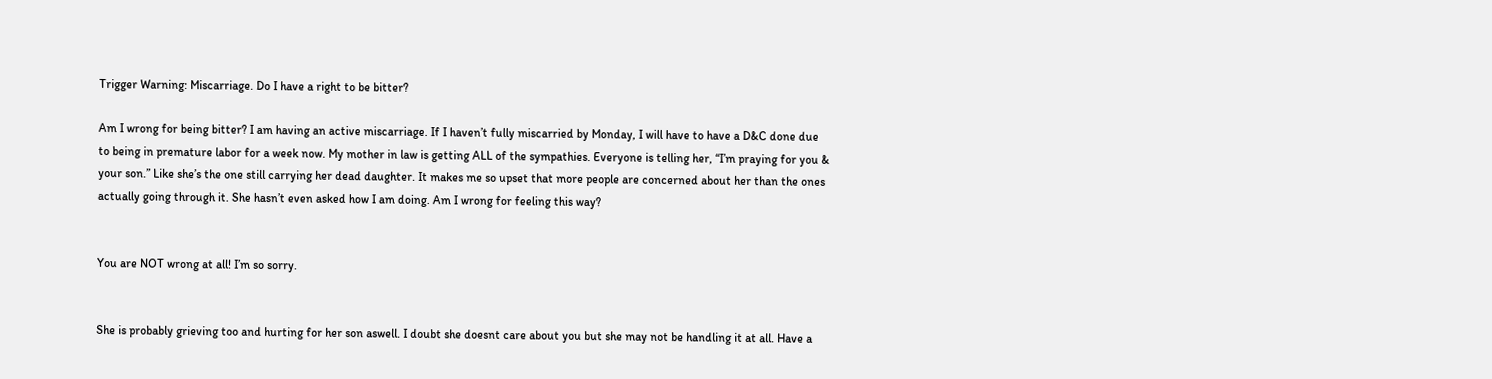Trigger Warning: Miscarriage. Do I have a right to be bitter?

Am I wrong for being bitter? I am having an active miscarriage. If I haven’t fully miscarried by Monday, I will have to have a D&C done due to being in premature labor for a week now. My mother in law is getting ALL of the sympathies. Everyone is telling her, “I’m praying for you & your son.” Like she’s the one still carrying her dead daughter. It makes me so upset that more people are concerned about her than the ones actually going through it. She hasn’t even asked how I am doing. Am I wrong for feeling this way?


You are NOT wrong at all! I’m so sorry.


She is probably grieving too and hurting for her son aswell. I doubt she doesnt care about you but she may not be handling it at all. Have a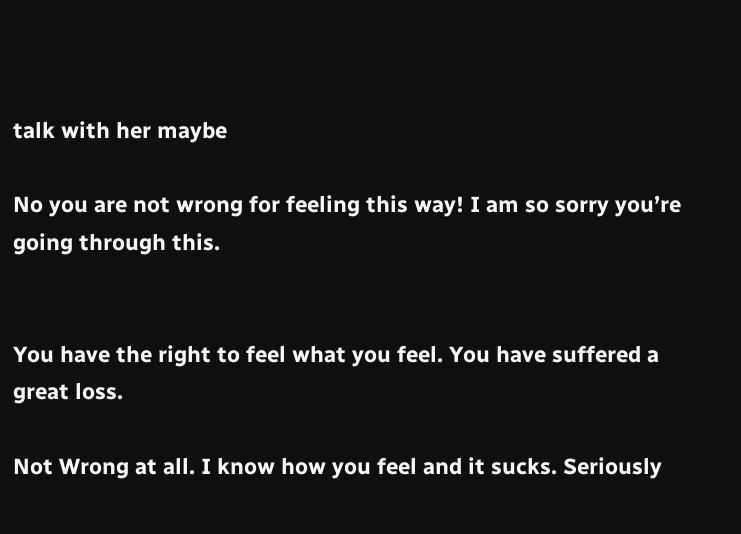talk with her maybe

No you are not wrong for feeling this way! I am so sorry you’re going through this.


You have the right to feel what you feel. You have suffered a great loss.

Not Wrong at all. I know how you feel and it sucks. Seriously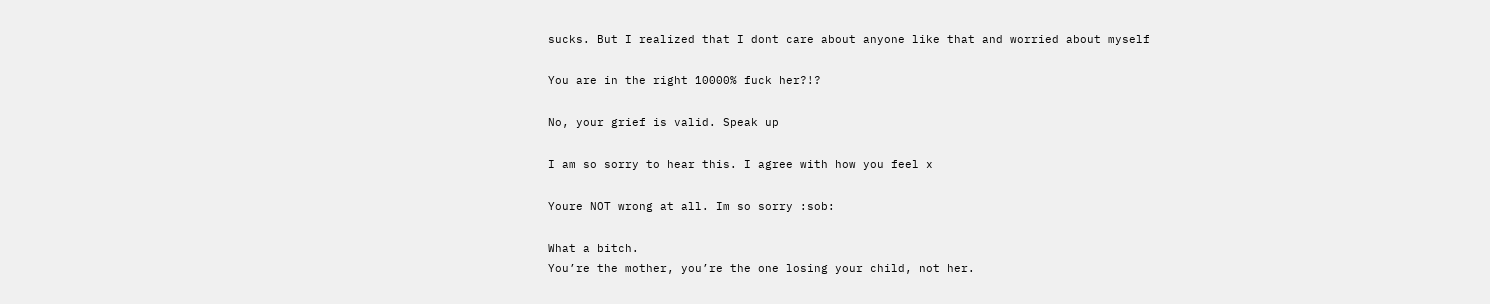sucks. But I realized that I dont care about anyone like that and worried about myself

You are in the right 10000% fuck her?!?

No, your grief is valid. Speak up

I am so sorry to hear this. I agree with how you feel x

Youre NOT wrong at all. Im so sorry :sob:

What a bitch.
You’re the mother, you’re the one losing your child, not her.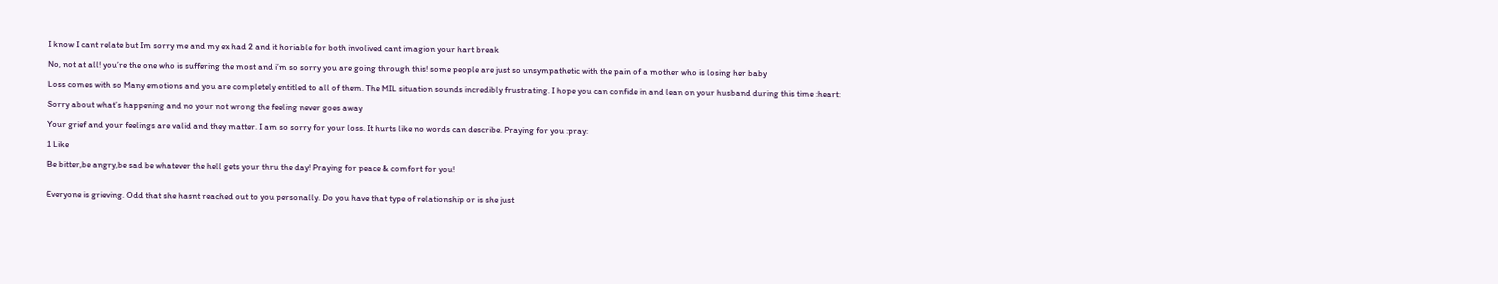I know I cant relate but Im sorry me and my ex had 2 and it horiable for both involived cant imagion your hart break

No, not at all! you’re the one who is suffering the most and i’m so sorry you are going through this! some people are just so unsympathetic with the pain of a mother who is losing her baby

Loss comes with so Many emotions and you are completely entitled to all of them. The MIL situation sounds incredibly frustrating. I hope you can confide in and lean on your husband during this time :heart:

Sorry about what’s happening and no your not wrong the feeling never goes away

Your grief and your feelings are valid and they matter. I am so sorry for your loss. It hurts like no words can describe. Praying for you :pray:

1 Like

Be bitter,be angry,be sad be whatever the hell gets your thru the day! Praying for peace & comfort for you!


Everyone is grieving. Odd that she hasnt reached out to you personally. Do you have that type of relationship or is she just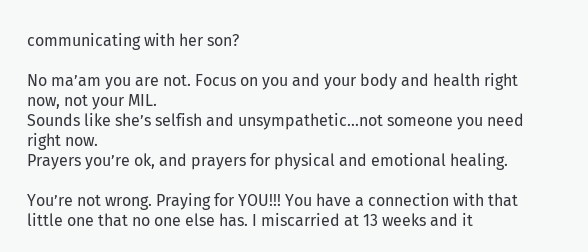communicating with her son?

No ma’am you are not. Focus on you and your body and health right now, not your MIL.
Sounds like she’s selfish and unsympathetic…not someone you need right now.
Prayers you’re ok, and prayers for physical and emotional healing.

You’re not wrong. Praying for YOU!!! You have a connection with that little one that no one else has. I miscarried at 13 weeks and it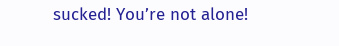sucked! You’re not alone!